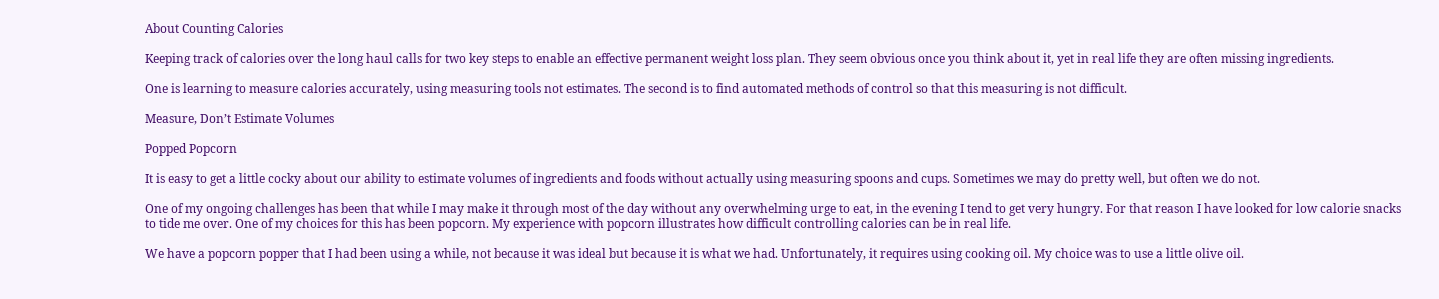About Counting Calories

Keeping track of calories over the long haul calls for two key steps to enable an effective permanent weight loss plan. They seem obvious once you think about it, yet in real life they are often missing ingredients.

One is learning to measure calories accurately, using measuring tools not estimates. The second is to find automated methods of control so that this measuring is not difficult.

Measure, Don’t Estimate Volumes

Popped Popcorn

It is easy to get a little cocky about our ability to estimate volumes of ingredients and foods without actually using measuring spoons and cups. Sometimes we may do pretty well, but often we do not.

One of my ongoing challenges has been that while I may make it through most of the day without any overwhelming urge to eat, in the evening I tend to get very hungry. For that reason I have looked for low calorie snacks to tide me over. One of my choices for this has been popcorn. My experience with popcorn illustrates how difficult controlling calories can be in real life.

We have a popcorn popper that I had been using a while, not because it was ideal but because it is what we had. Unfortunately, it requires using cooking oil. My choice was to use a little olive oil.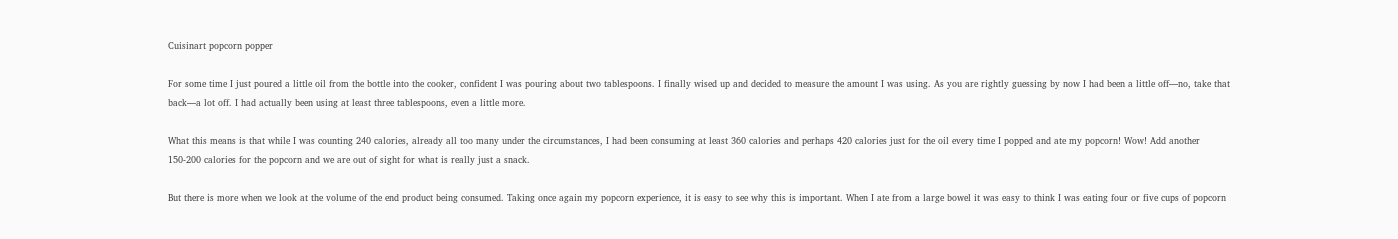Cuisinart popcorn popper

For some time I just poured a little oil from the bottle into the cooker, confident I was pouring about two tablespoons. I finally wised up and decided to measure the amount I was using. As you are rightly guessing by now I had been a little off—no, take that back—a lot off. I had actually been using at least three tablespoons, even a little more.

What this means is that while I was counting 240 calories, already all too many under the circumstances, I had been consuming at least 360 calories and perhaps 420 calories just for the oil every time I popped and ate my popcorn! Wow! Add another 150-200 calories for the popcorn and we are out of sight for what is really just a snack.

But there is more when we look at the volume of the end product being consumed. Taking once again my popcorn experience, it is easy to see why this is important. When I ate from a large bowel it was easy to think I was eating four or five cups of popcorn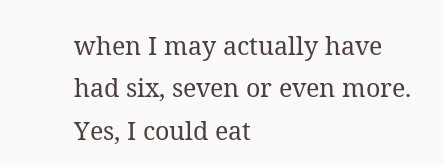when I may actually have had six, seven or even more. Yes, I could eat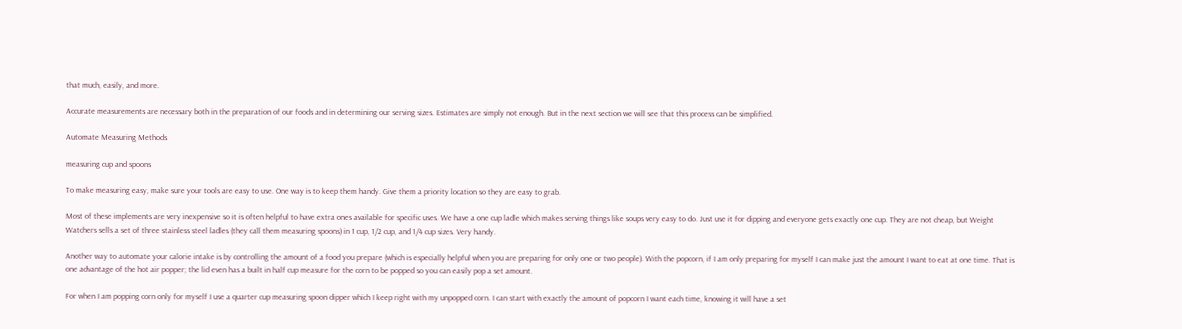that much, easily, and more.

Accurate measurements are necessary both in the preparation of our foods and in determining our serving sizes. Estimates are simply not enough. But in the next section we will see that this process can be simplified.

Automate Measuring Methods

measuring cup and spoons

To make measuring easy, make sure your tools are easy to use. One way is to keep them handy. Give them a priority location so they are easy to grab.

Most of these implements are very inexpensive so it is often helpful to have extra ones available for specific uses. We have a one cup ladle which makes serving things like soups very easy to do. Just use it for dipping and everyone gets exactly one cup. They are not cheap, but Weight Watchers sells a set of three stainless steel ladles (they call them measuring spoons) in 1 cup, 1/2 cup, and 1/4 cup sizes. Very handy.

Another way to automate your calorie intake is by controlling the amount of a food you prepare (which is especially helpful when you are preparing for only one or two people). With the popcorn, if I am only preparing for myself I can make just the amount I want to eat at one time. That is one advantage of the hot air popper; the lid even has a built in half cup measure for the corn to be popped so you can easily pop a set amount.

For when I am popping corn only for myself I use a quarter cup measuring spoon dipper which I keep right with my unpopped corn. I can start with exactly the amount of popcorn I want each time, knowing it will have a set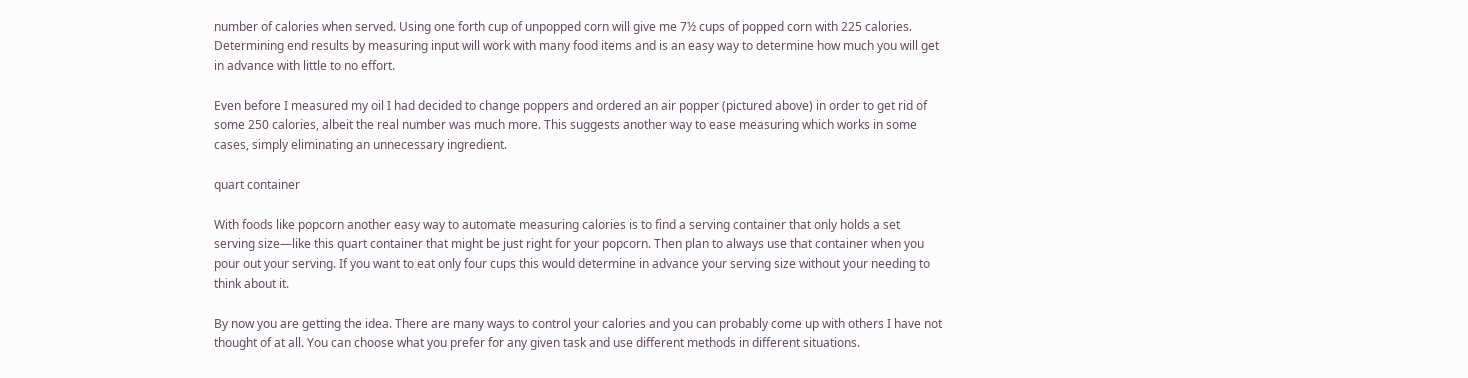number of calories when served. Using one forth cup of unpopped corn will give me 7½ cups of popped corn with 225 calories. Determining end results by measuring input will work with many food items and is an easy way to determine how much you will get in advance with little to no effort.

Even before I measured my oil I had decided to change poppers and ordered an air popper (pictured above) in order to get rid of some 250 calories, albeit the real number was much more. This suggests another way to ease measuring which works in some cases, simply eliminating an unnecessary ingredient.

quart container

With foods like popcorn another easy way to automate measuring calories is to find a serving container that only holds a set serving size—like this quart container that might be just right for your popcorn. Then plan to always use that container when you pour out your serving. If you want to eat only four cups this would determine in advance your serving size without your needing to think about it.

By now you are getting the idea. There are many ways to control your calories and you can probably come up with others I have not thought of at all. You can choose what you prefer for any given task and use different methods in different situations.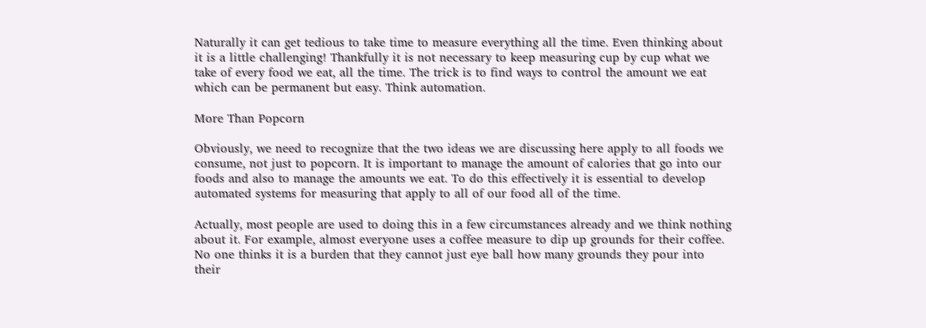Naturally it can get tedious to take time to measure everything all the time. Even thinking about it is a little challenging! Thankfully it is not necessary to keep measuring cup by cup what we take of every food we eat, all the time. The trick is to find ways to control the amount we eat which can be permanent but easy. Think automation.

More Than Popcorn

Obviously, we need to recognize that the two ideas we are discussing here apply to all foods we consume, not just to popcorn. It is important to manage the amount of calories that go into our foods and also to manage the amounts we eat. To do this effectively it is essential to develop automated systems for measuring that apply to all of our food all of the time.

Actually, most people are used to doing this in a few circumstances already and we think nothing about it. For example, almost everyone uses a coffee measure to dip up grounds for their coffee. No one thinks it is a burden that they cannot just eye ball how many grounds they pour into their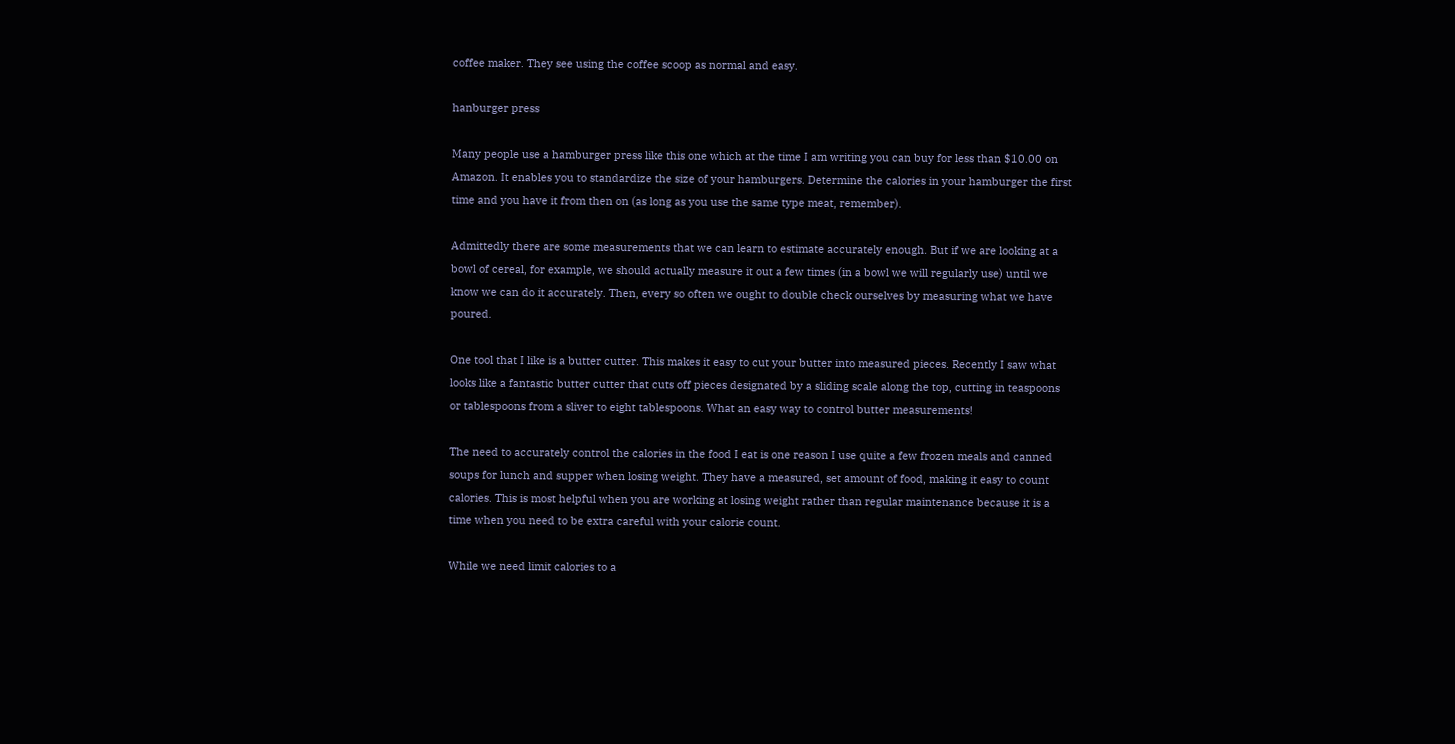coffee maker. They see using the coffee scoop as normal and easy.

hanburger press

Many people use a hamburger press like this one which at the time I am writing you can buy for less than $10.00 on Amazon. It enables you to standardize the size of your hamburgers. Determine the calories in your hamburger the first time and you have it from then on (as long as you use the same type meat, remember).

Admittedly there are some measurements that we can learn to estimate accurately enough. But if we are looking at a bowl of cereal, for example, we should actually measure it out a few times (in a bowl we will regularly use) until we know we can do it accurately. Then, every so often we ought to double check ourselves by measuring what we have poured.

One tool that I like is a butter cutter. This makes it easy to cut your butter into measured pieces. Recently I saw what looks like a fantastic butter cutter that cuts off pieces designated by a sliding scale along the top, cutting in teaspoons or tablespoons from a sliver to eight tablespoons. What an easy way to control butter measurements!

The need to accurately control the calories in the food I eat is one reason I use quite a few frozen meals and canned soups for lunch and supper when losing weight. They have a measured, set amount of food, making it easy to count calories. This is most helpful when you are working at losing weight rather than regular maintenance because it is a time when you need to be extra careful with your calorie count.

While we need limit calories to a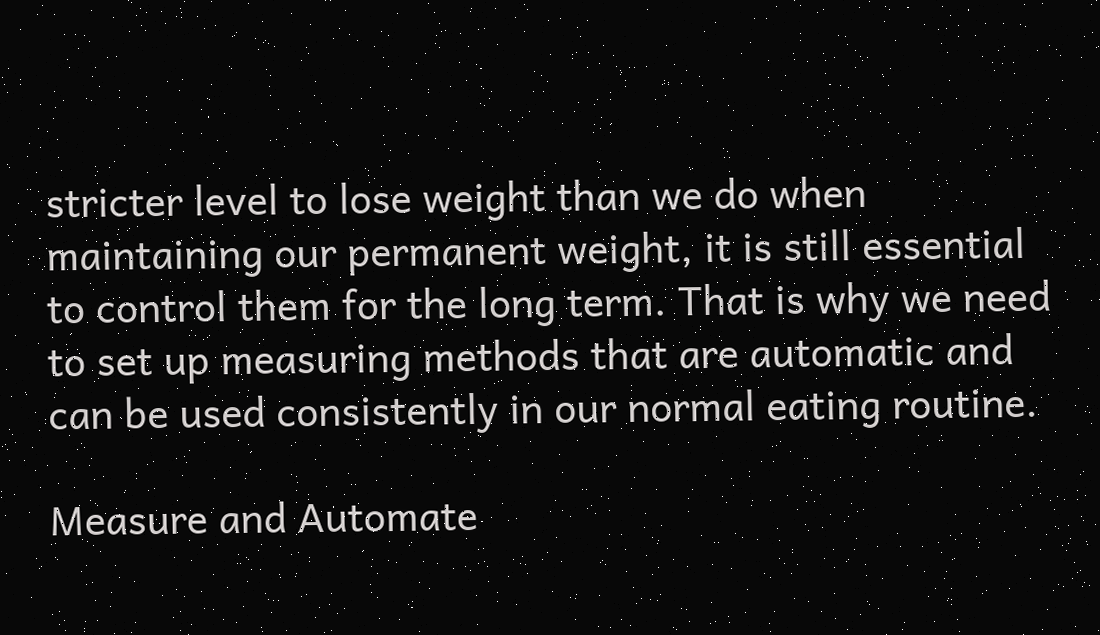stricter level to lose weight than we do when maintaining our permanent weight, it is still essential to control them for the long term. That is why we need to set up measuring methods that are automatic and can be used consistently in our normal eating routine.

Measure and Automate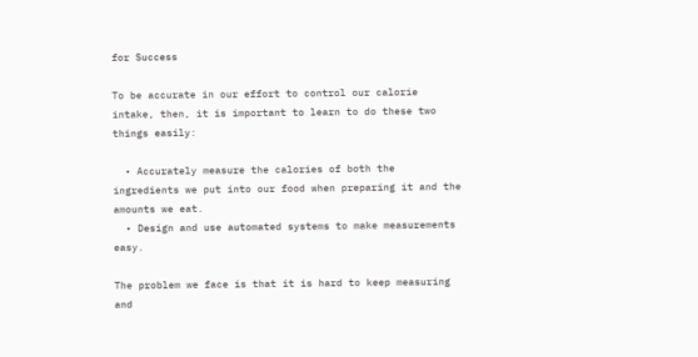for Success

To be accurate in our effort to control our calorie intake, then, it is important to learn to do these two things easily:

  • Accurately measure the calories of both the ingredients we put into our food when preparing it and the amounts we eat.
  • Design and use automated systems to make measurements easy.

The problem we face is that it is hard to keep measuring and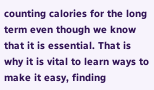counting calories for the long term even though we know that it is essential. That is why it is vital to learn ways to make it easy, finding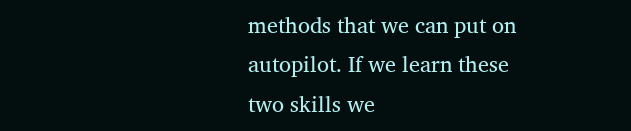methods that we can put on autopilot. If we learn these two skills we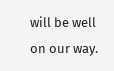will be well on our way.